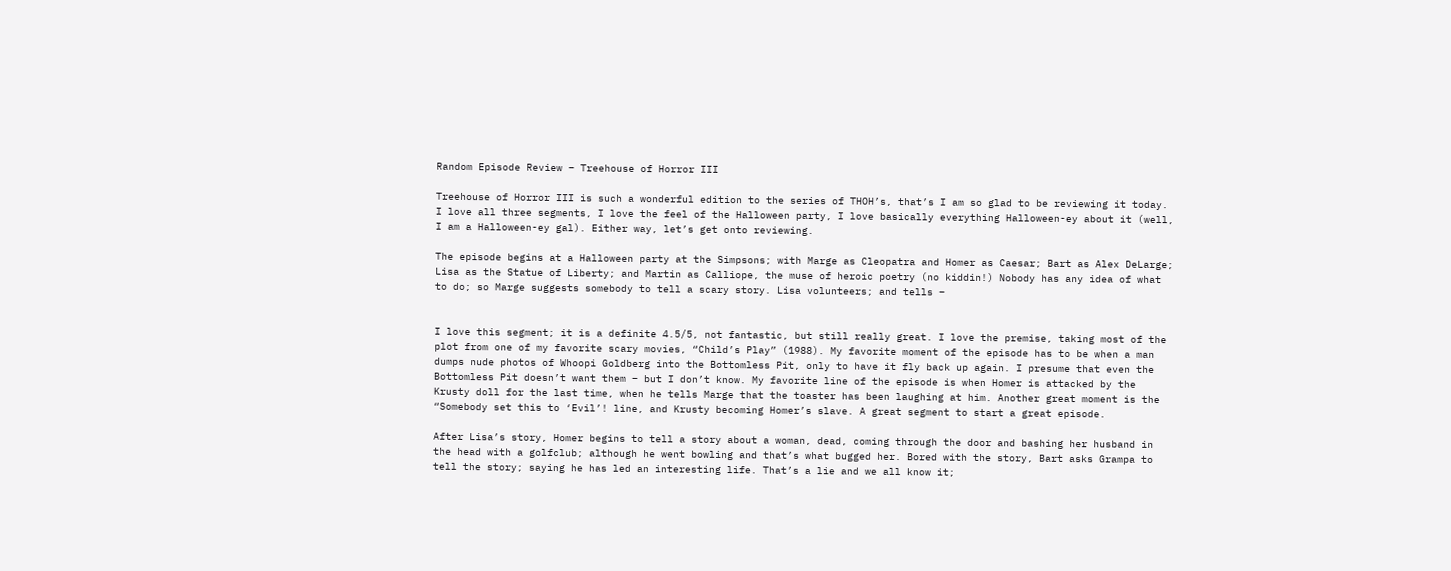Random Episode Review – Treehouse of Horror III

Treehouse of Horror III is such a wonderful edition to the series of THOH’s, that’s I am so glad to be reviewing it today. I love all three segments, I love the feel of the Halloween party, I love basically everything Halloween-ey about it (well, I am a Halloween-ey gal). Either way, let’s get onto reviewing.

The episode begins at a Halloween party at the Simpsons; with Marge as Cleopatra and Homer as Caesar; Bart as Alex DeLarge; Lisa as the Statue of Liberty; and Martin as Calliope, the muse of heroic poetry (no kiddin!) Nobody has any idea of what to do; so Marge suggests somebody to tell a scary story. Lisa volunteers; and tells –


I love this segment; it is a definite 4.5/5, not fantastic, but still really great. I love the premise, taking most of the plot from one of my favorite scary movies, “Child’s Play” (1988). My favorite moment of the episode has to be when a man dumps nude photos of Whoopi Goldberg into the Bottomless Pit, only to have it fly back up again. I presume that even the Bottomless Pit doesn’t want them – but I don’t know. My favorite line of the episode is when Homer is attacked by the Krusty doll for the last time, when he tells Marge that the toaster has been laughing at him. Another great moment is the “Somebody set this to ‘Evil’! line, and Krusty becoming Homer’s slave. A great segment to start a great episode.

After Lisa’s story, Homer begins to tell a story about a woman, dead, coming through the door and bashing her husband in the head with a golfclub; although he went bowling and that’s what bugged her. Bored with the story, Bart asks Grampa to tell the story; saying he has led an interesting life. That’s a lie and we all know it;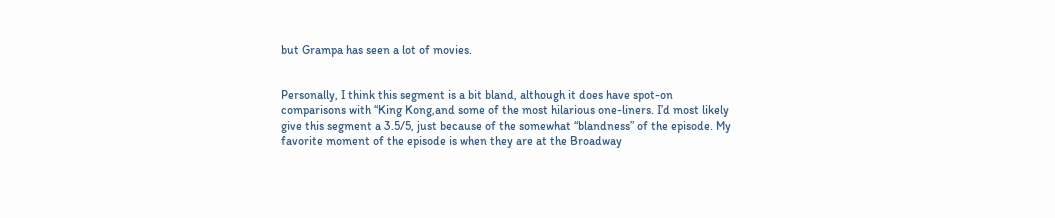but Grampa has seen a lot of movies.


Personally, I think this segment is a bit bland, although it does have spot-on comparisons with “King Kong,and some of the most hilarious one-liners. I’d most likely give this segment a 3.5/5, just because of the somewhat “blandness” of the episode. My favorite moment of the episode is when they are at the Broadway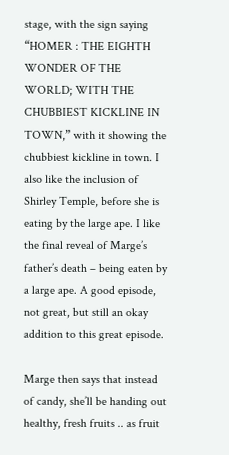stage, with the sign saying “HOMER : THE EIGHTH WONDER OF THE WORLD; WITH THE CHUBBIEST KICKLINE IN TOWN,” with it showing the chubbiest kickline in town. I also like the inclusion of Shirley Temple, before she is eating by the large ape. I like the final reveal of Marge’s father’s death – being eaten by a large ape. A good episode, not great, but still an okay addition to this great episode.

Marge then says that instead of candy, she’ll be handing out healthy, fresh fruits .. as fruit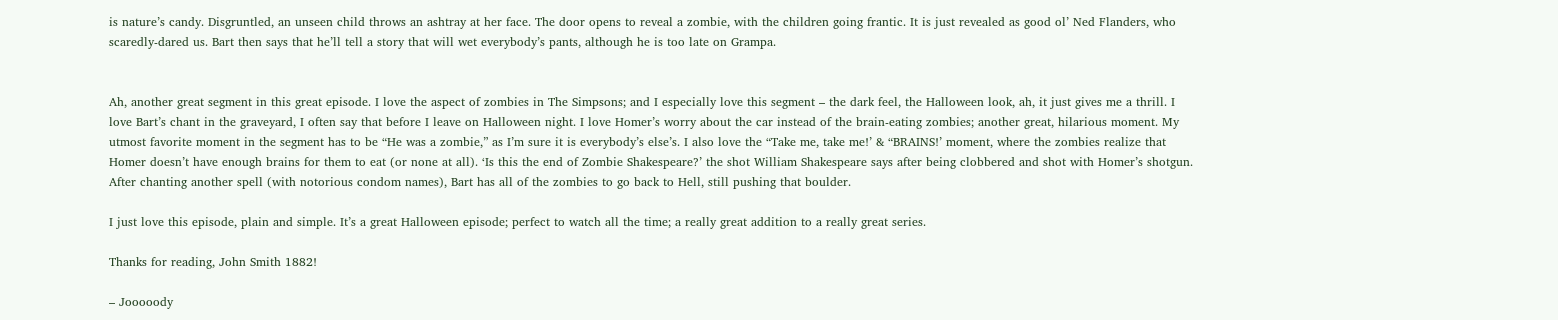is nature’s candy. Disgruntled, an unseen child throws an ashtray at her face. The door opens to reveal a zombie, with the children going frantic. It is just revealed as good ol’ Ned Flanders, who scaredly-dared us. Bart then says that he’ll tell a story that will wet everybody’s pants, although he is too late on Grampa.


Ah, another great segment in this great episode. I love the aspect of zombies in The Simpsons; and I especially love this segment – the dark feel, the Halloween look, ah, it just gives me a thrill. I love Bart’s chant in the graveyard, I often say that before I leave on Halloween night. I love Homer’s worry about the car instead of the brain-eating zombies; another great, hilarious moment. My utmost favorite moment in the segment has to be “He was a zombie,” as I’m sure it is everybody’s else’s. I also love the “Take me, take me!’ & “BRAINS!’ moment, where the zombies realize that Homer doesn’t have enough brains for them to eat (or none at all). ‘Is this the end of Zombie Shakespeare?’ the shot William Shakespeare says after being clobbered and shot with Homer’s shotgun. After chanting another spell (with notorious condom names), Bart has all of the zombies to go back to Hell, still pushing that boulder.

I just love this episode, plain and simple. It’s a great Halloween episode; perfect to watch all the time; a really great addition to a really great series.

Thanks for reading, John Smith 1882!

– Jooooody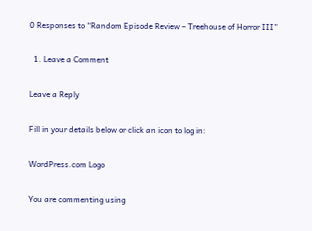0 Responses to “Random Episode Review – Treehouse of Horror III”

  1. Leave a Comment

Leave a Reply

Fill in your details below or click an icon to log in:

WordPress.com Logo

You are commenting using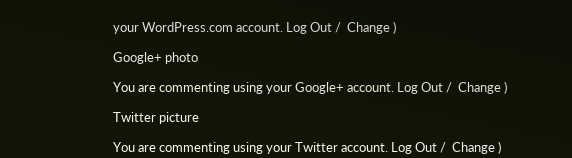your WordPress.com account. Log Out /  Change )

Google+ photo

You are commenting using your Google+ account. Log Out /  Change )

Twitter picture

You are commenting using your Twitter account. Log Out /  Change )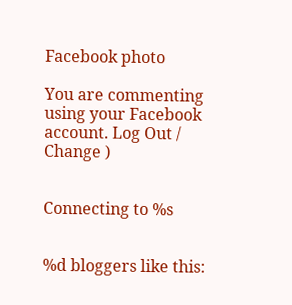Facebook photo

You are commenting using your Facebook account. Log Out /  Change )


Connecting to %s


%d bloggers like this: